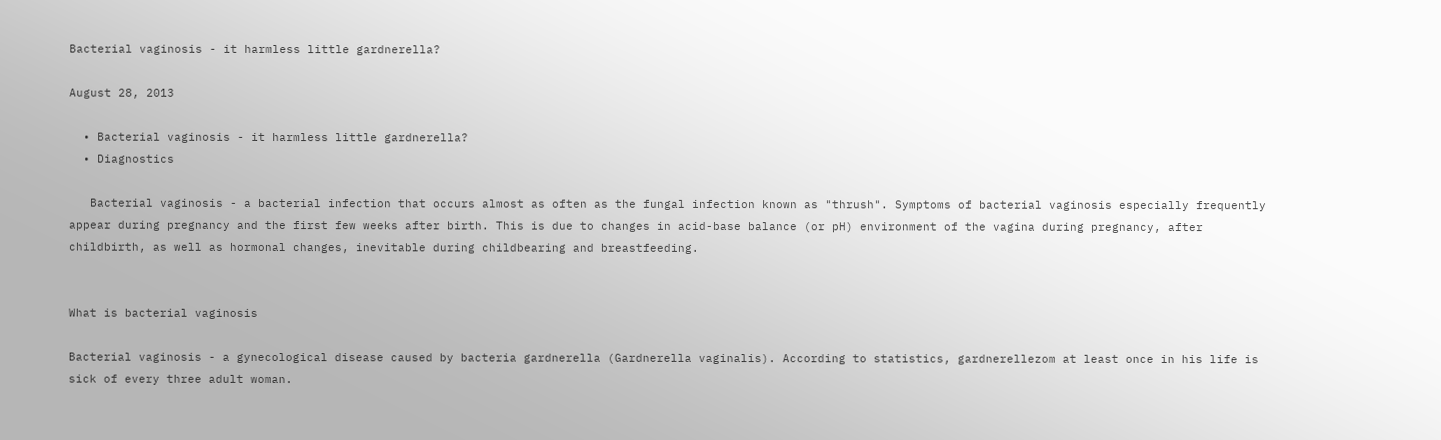Bacterial vaginosis - it harmless little gardnerella?

August 28, 2013

  • Bacterial vaginosis - it harmless little gardnerella?
  • Diagnostics

   Bacterial vaginosis - a bacterial infection that occurs almost as often as the fungal infection known as "thrush". Symptoms of bacterial vaginosis especially frequently appear during pregnancy and the first few weeks after birth. This is due to changes in acid-base balance (or pH) environment of the vagina during pregnancy, after childbirth, as well as hormonal changes, inevitable during childbearing and breastfeeding.


What is bacterial vaginosis

Bacterial vaginosis - a gynecological disease caused by bacteria gardnerella (Gardnerella vaginalis). According to statistics, gardnerellezom at least once in his life is sick of every three adult woman.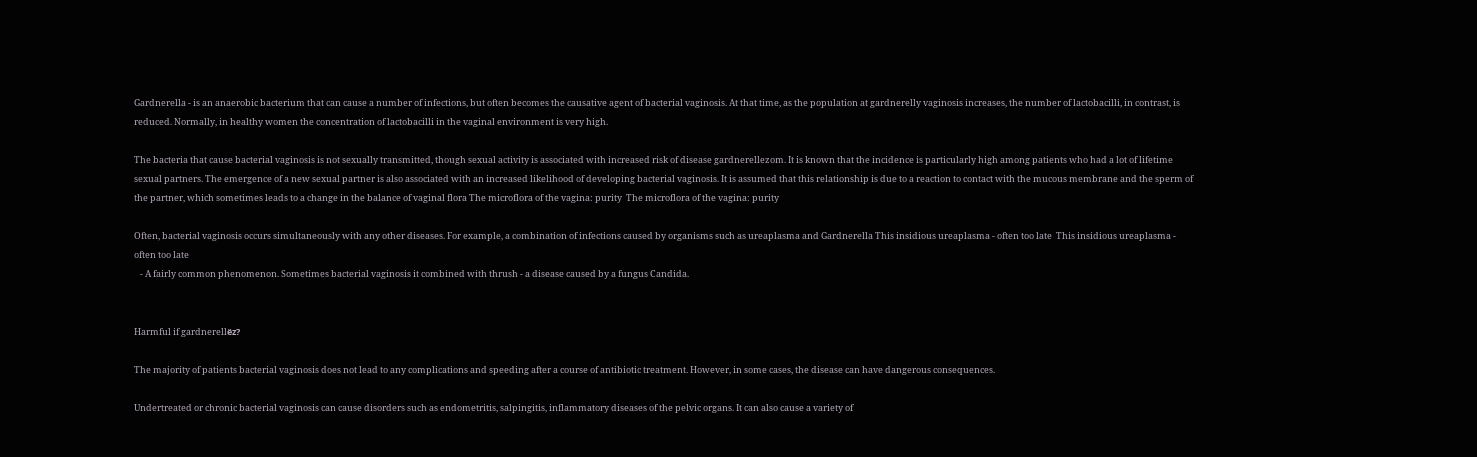Gardnerella - is an anaerobic bacterium that can cause a number of infections, but often becomes the causative agent of bacterial vaginosis. At that time, as the population at gardnerelly vaginosis increases, the number of lactobacilli, in contrast, is reduced. Normally, in healthy women the concentration of lactobacilli in the vaginal environment is very high.

The bacteria that cause bacterial vaginosis is not sexually transmitted, though sexual activity is associated with increased risk of disease gardnerellezom. It is known that the incidence is particularly high among patients who had a lot of lifetime sexual partners. The emergence of a new sexual partner is also associated with an increased likelihood of developing bacterial vaginosis. It is assumed that this relationship is due to a reaction to contact with the mucous membrane and the sperm of the partner, which sometimes leads to a change in the balance of vaginal flora The microflora of the vagina: purity  The microflora of the vagina: purity

Often, bacterial vaginosis occurs simultaneously with any other diseases. For example, a combination of infections caused by organisms such as ureaplasma and Gardnerella This insidious ureaplasma - often too late  This insidious ureaplasma - often too late
   - A fairly common phenomenon. Sometimes bacterial vaginosis it combined with thrush - a disease caused by a fungus Candida.


Harmful if gardnerellёz?

The majority of patients bacterial vaginosis does not lead to any complications and speeding after a course of antibiotic treatment. However, in some cases, the disease can have dangerous consequences.

Undertreated or chronic bacterial vaginosis can cause disorders such as endometritis, salpingitis, inflammatory diseases of the pelvic organs. It can also cause a variety of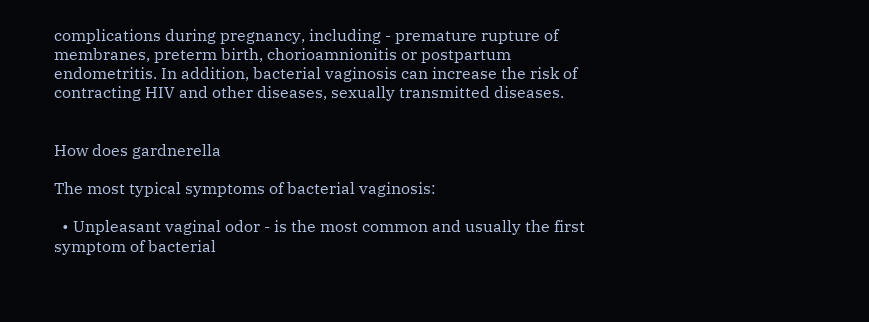complications during pregnancy, including - premature rupture of membranes, preterm birth, chorioamnionitis or postpartum endometritis. In addition, bacterial vaginosis can increase the risk of contracting HIV and other diseases, sexually transmitted diseases.


How does gardnerella

The most typical symptoms of bacterial vaginosis:

  • Unpleasant vaginal odor - is the most common and usually the first symptom of bacterial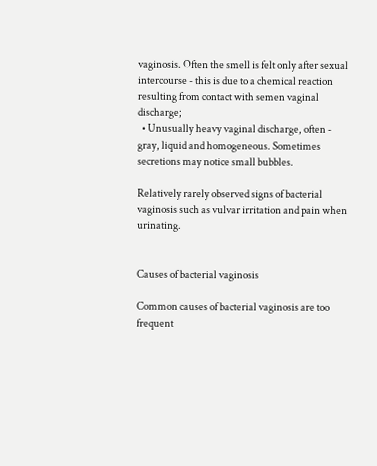vaginosis. Often the smell is felt only after sexual intercourse - this is due to a chemical reaction resulting from contact with semen vaginal discharge;
  • Unusually heavy vaginal discharge, often - gray, liquid and homogeneous. Sometimes secretions may notice small bubbles.

Relatively rarely observed signs of bacterial vaginosis such as vulvar irritation and pain when urinating.


Causes of bacterial vaginosis

Common causes of bacterial vaginosis are too frequent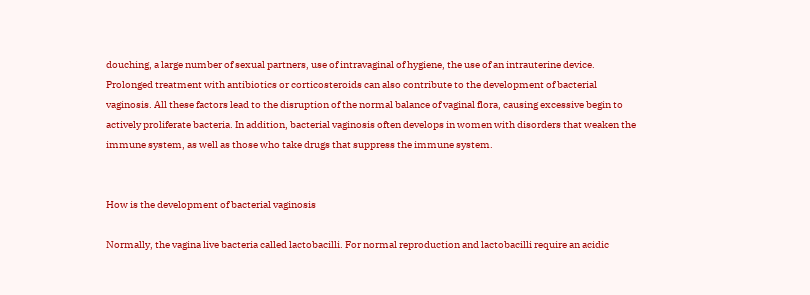douching, a large number of sexual partners, use of intravaginal of hygiene, the use of an intrauterine device. Prolonged treatment with antibiotics or corticosteroids can also contribute to the development of bacterial vaginosis. All these factors lead to the disruption of the normal balance of vaginal flora, causing excessive begin to actively proliferate bacteria. In addition, bacterial vaginosis often develops in women with disorders that weaken the immune system, as well as those who take drugs that suppress the immune system.


How is the development of bacterial vaginosis

Normally, the vagina live bacteria called lactobacilli. For normal reproduction and lactobacilli require an acidic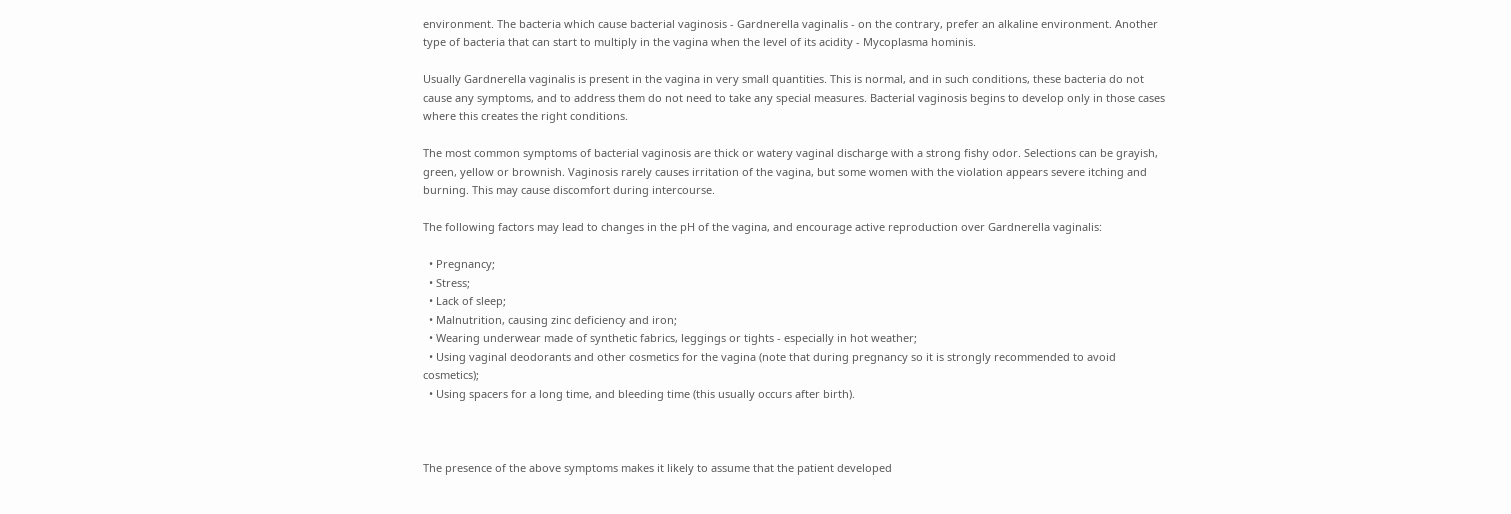environment. The bacteria which cause bacterial vaginosis - Gardnerella vaginalis - on the contrary, prefer an alkaline environment. Another type of bacteria that can start to multiply in the vagina when the level of its acidity - Mycoplasma hominis.

Usually Gardnerella vaginalis is present in the vagina in very small quantities. This is normal, and in such conditions, these bacteria do not cause any symptoms, and to address them do not need to take any special measures. Bacterial vaginosis begins to develop only in those cases where this creates the right conditions.

The most common symptoms of bacterial vaginosis are thick or watery vaginal discharge with a strong fishy odor. Selections can be grayish, green, yellow or brownish. Vaginosis rarely causes irritation of the vagina, but some women with the violation appears severe itching and burning. This may cause discomfort during intercourse.

The following factors may lead to changes in the pH of the vagina, and encourage active reproduction over Gardnerella vaginalis:

  • Pregnancy;
  • Stress;
  • Lack of sleep;
  • Malnutrition, causing zinc deficiency and iron;
  • Wearing underwear made of synthetic fabrics, leggings or tights - especially in hot weather;
  • Using vaginal deodorants and other cosmetics for the vagina (note that during pregnancy so it is strongly recommended to avoid cosmetics);
  • Using spacers for a long time, and bleeding time (this usually occurs after birth).



The presence of the above symptoms makes it likely to assume that the patient developed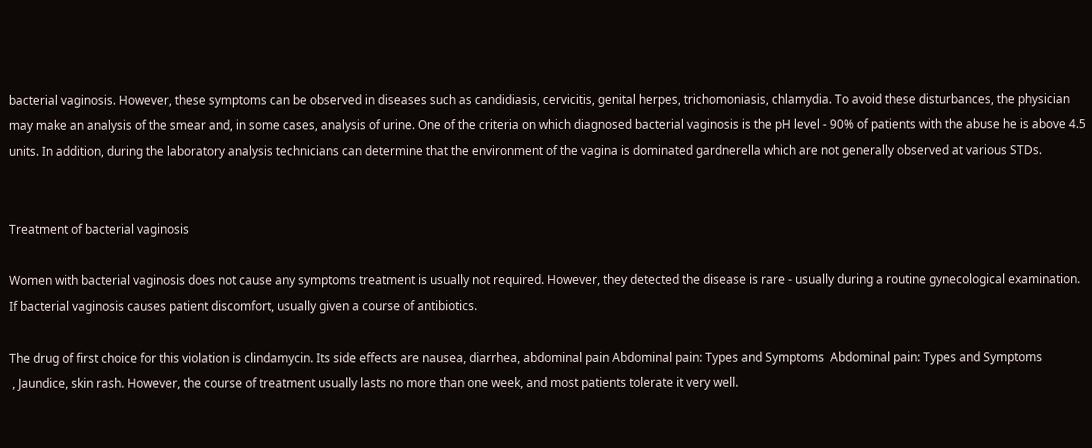bacterial vaginosis. However, these symptoms can be observed in diseases such as candidiasis, cervicitis, genital herpes, trichomoniasis, chlamydia. To avoid these disturbances, the physician may make an analysis of the smear and, in some cases, analysis of urine. One of the criteria on which diagnosed bacterial vaginosis is the pH level - 90% of patients with the abuse he is above 4.5 units. In addition, during the laboratory analysis technicians can determine that the environment of the vagina is dominated gardnerella which are not generally observed at various STDs.


Treatment of bacterial vaginosis

Women with bacterial vaginosis does not cause any symptoms treatment is usually not required. However, they detected the disease is rare - usually during a routine gynecological examination. If bacterial vaginosis causes patient discomfort, usually given a course of antibiotics.

The drug of first choice for this violation is clindamycin. Its side effects are nausea, diarrhea, abdominal pain Abdominal pain: Types and Symptoms  Abdominal pain: Types and Symptoms
 , Jaundice, skin rash. However, the course of treatment usually lasts no more than one week, and most patients tolerate it very well.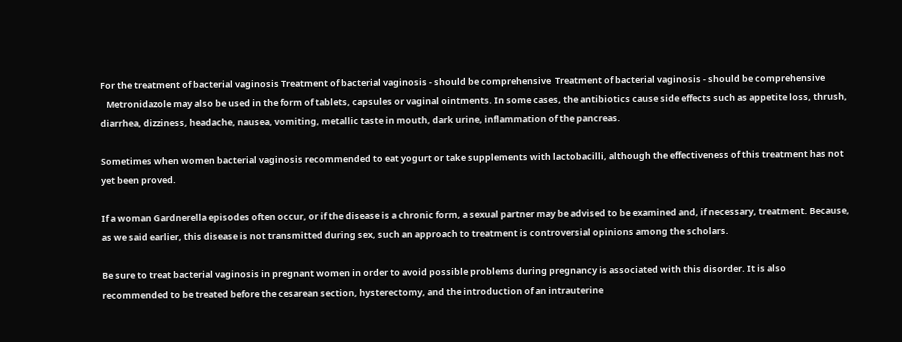For the treatment of bacterial vaginosis Treatment of bacterial vaginosis - should be comprehensive  Treatment of bacterial vaginosis - should be comprehensive
   Metronidazole may also be used in the form of tablets, capsules or vaginal ointments. In some cases, the antibiotics cause side effects such as appetite loss, thrush, diarrhea, dizziness, headache, nausea, vomiting, metallic taste in mouth, dark urine, inflammation of the pancreas.

Sometimes when women bacterial vaginosis recommended to eat yogurt or take supplements with lactobacilli, although the effectiveness of this treatment has not yet been proved.

If a woman Gardnerella episodes often occur, or if the disease is a chronic form, a sexual partner may be advised to be examined and, if necessary, treatment. Because, as we said earlier, this disease is not transmitted during sex, such an approach to treatment is controversial opinions among the scholars.

Be sure to treat bacterial vaginosis in pregnant women in order to avoid possible problems during pregnancy is associated with this disorder. It is also recommended to be treated before the cesarean section, hysterectomy, and the introduction of an intrauterine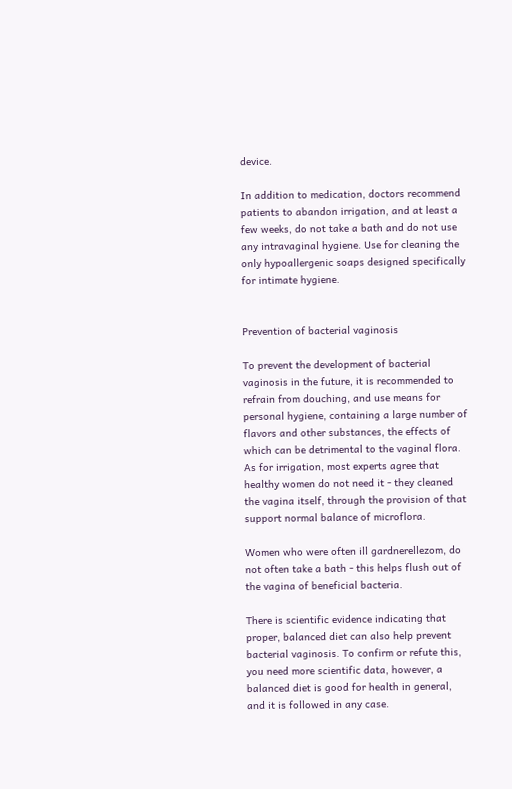device.

In addition to medication, doctors recommend patients to abandon irrigation, and at least a few weeks, do not take a bath and do not use any intravaginal hygiene. Use for cleaning the only hypoallergenic soaps designed specifically for intimate hygiene.


Prevention of bacterial vaginosis

To prevent the development of bacterial vaginosis in the future, it is recommended to refrain from douching, and use means for personal hygiene, containing a large number of flavors and other substances, the effects of which can be detrimental to the vaginal flora. As for irrigation, most experts agree that healthy women do not need it - they cleaned the vagina itself, through the provision of that support normal balance of microflora.

Women who were often ill gardnerellezom, do not often take a bath - this helps flush out of the vagina of beneficial bacteria.

There is scientific evidence indicating that proper, balanced diet can also help prevent bacterial vaginosis. To confirm or refute this, you need more scientific data, however, a balanced diet is good for health in general, and it is followed in any case.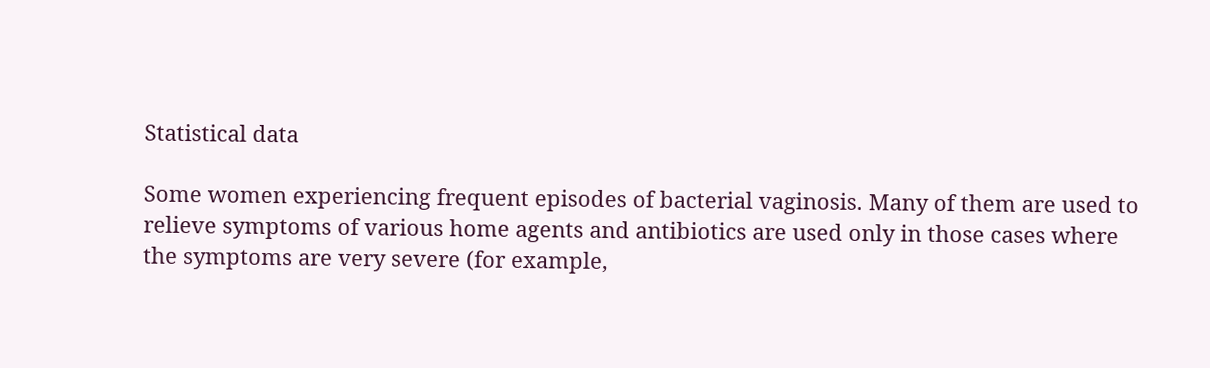Statistical data

Some women experiencing frequent episodes of bacterial vaginosis. Many of them are used to relieve symptoms of various home agents and antibiotics are used only in those cases where the symptoms are very severe (for example,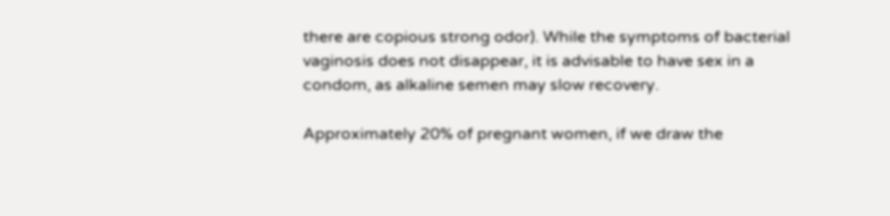there are copious strong odor). While the symptoms of bacterial vaginosis does not disappear, it is advisable to have sex in a condom, as alkaline semen may slow recovery.

Approximately 20% of pregnant women, if we draw the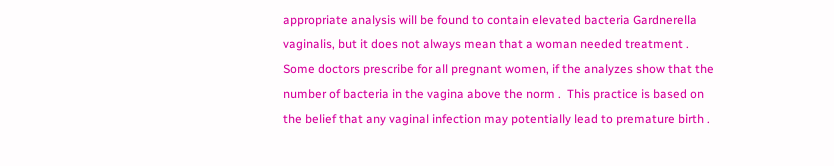appropriate analysis will be found to contain elevated bacteria Gardnerella vaginalis, but it does not always mean that a woman needed treatment .  Some doctors prescribe for all pregnant women, if the analyzes show that the number of bacteria in the vagina above the norm .  This practice is based on the belief that any vaginal infection may potentially lead to premature birth .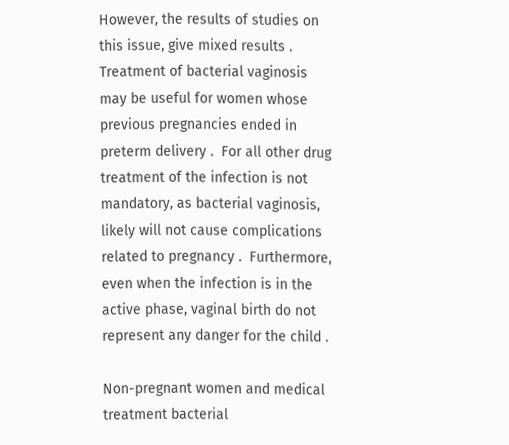However, the results of studies on this issue, give mixed results .  Treatment of bacterial vaginosis may be useful for women whose previous pregnancies ended in preterm delivery .  For all other drug treatment of the infection is not mandatory, as bacterial vaginosis, likely will not cause complications related to pregnancy .  Furthermore, even when the infection is in the active phase, vaginal birth do not represent any danger for the child .

Non-pregnant women and medical treatment bacterial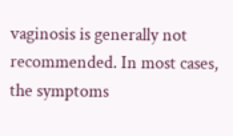vaginosis is generally not recommended. In most cases, the symptoms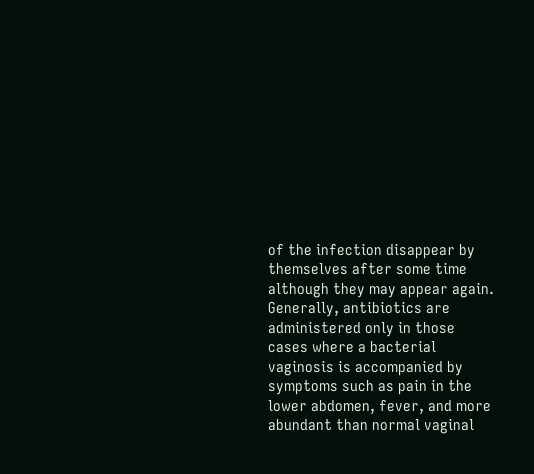of the infection disappear by themselves after some time although they may appear again. Generally, antibiotics are administered only in those cases where a bacterial vaginosis is accompanied by symptoms such as pain in the lower abdomen, fever, and more abundant than normal vaginal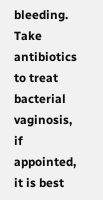bleeding. Take antibiotics to treat bacterial vaginosis, if appointed, it is best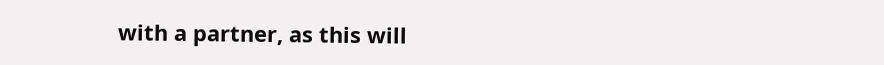with a partner, as this will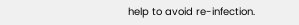help to avoid re-infection.